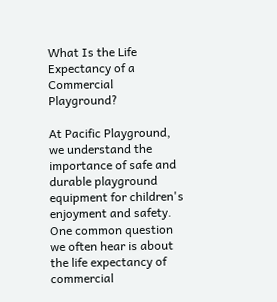What Is the Life Expectancy of a Commercial Playground?

At Pacific Playground, we understand the importance of safe and durable playground equipment for children's enjoyment and safety. One common question we often hear is about the life expectancy of commercial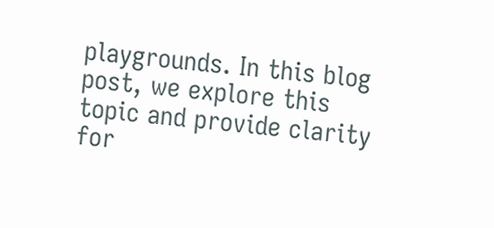playgrounds. In this blog post, we explore this topic and provide clarity for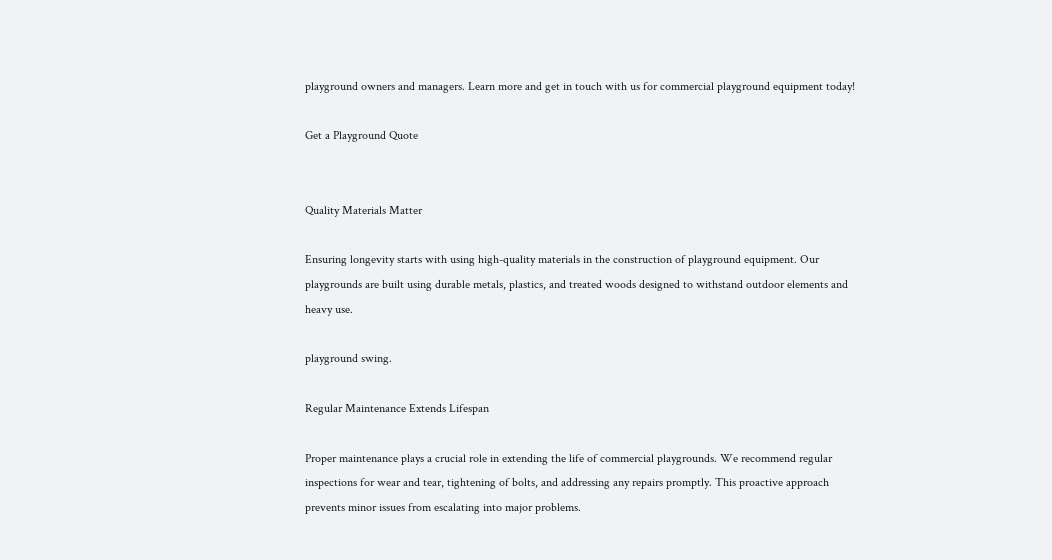playground owners and managers. Learn more and get in touch with us for commercial playground equipment today!

Get a Playground Quote


Quality Materials Matter

Ensuring longevity starts with using high-quality materials in the construction of playground equipment. Our playgrounds are built using durable metals, plastics, and treated woods designed to withstand outdoor elements and heavy use.

playground swing.

Regular Maintenance Extends Lifespan

Proper maintenance plays a crucial role in extending the life of commercial playgrounds. We recommend regular inspections for wear and tear, tightening of bolts, and addressing any repairs promptly. This proactive approach prevents minor issues from escalating into major problems.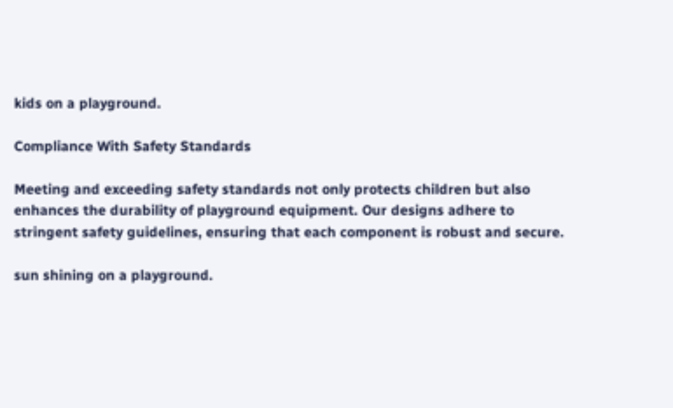kids on a playground.

Compliance With Safety Standards

Meeting and exceeding safety standards not only protects children but also enhances the durability of playground equipment. Our designs adhere to stringent safety guidelines, ensuring that each component is robust and secure.

sun shining on a playground.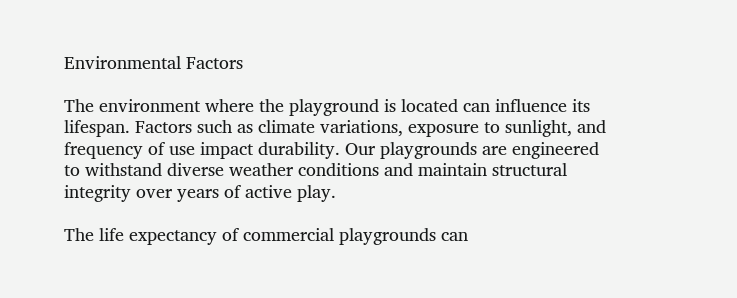Environmental Factors

The environment where the playground is located can influence its lifespan. Factors such as climate variations, exposure to sunlight, and frequency of use impact durability. Our playgrounds are engineered to withstand diverse weather conditions and maintain structural integrity over years of active play.

The life expectancy of commercial playgrounds can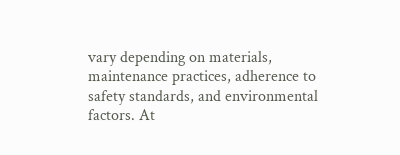vary depending on materials, maintenance practices, adherence to safety standards, and environmental factors. At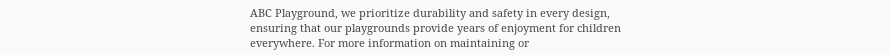ABC Playground, we prioritize durability and safety in every design, ensuring that our playgrounds provide years of enjoyment for children everywhere. For more information on maintaining or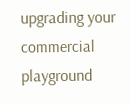upgrading your commercial playground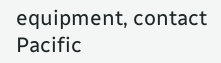equipment, contact Pacific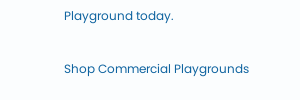Playground today.

Shop Commercial Playgrounds